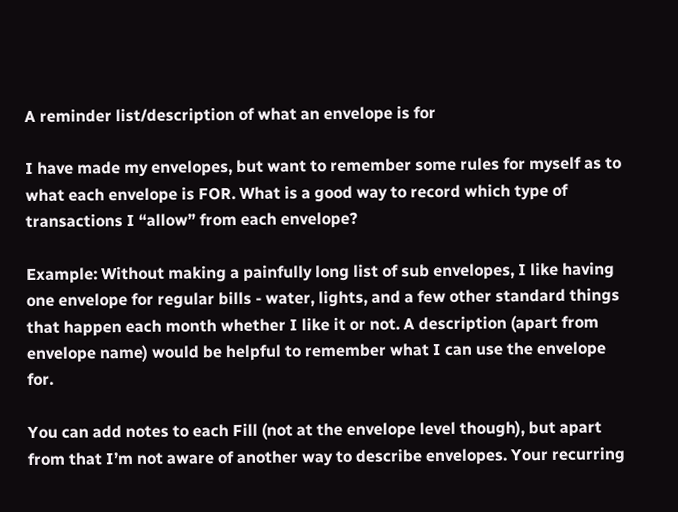A reminder list/description of what an envelope is for

I have made my envelopes, but want to remember some rules for myself as to what each envelope is FOR. What is a good way to record which type of transactions I “allow” from each envelope?

Example: Without making a painfully long list of sub envelopes, I like having one envelope for regular bills - water, lights, and a few other standard things that happen each month whether I like it or not. A description (apart from envelope name) would be helpful to remember what I can use the envelope for.

You can add notes to each Fill (not at the envelope level though), but apart from that I’m not aware of another way to describe envelopes. Your recurring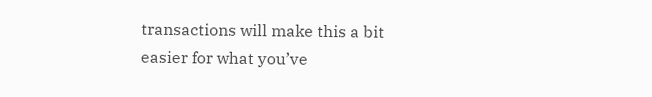transactions will make this a bit easier for what you’ve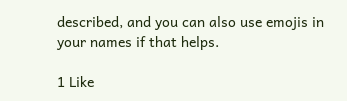described, and you can also use emojis in your names if that helps.

1 Like